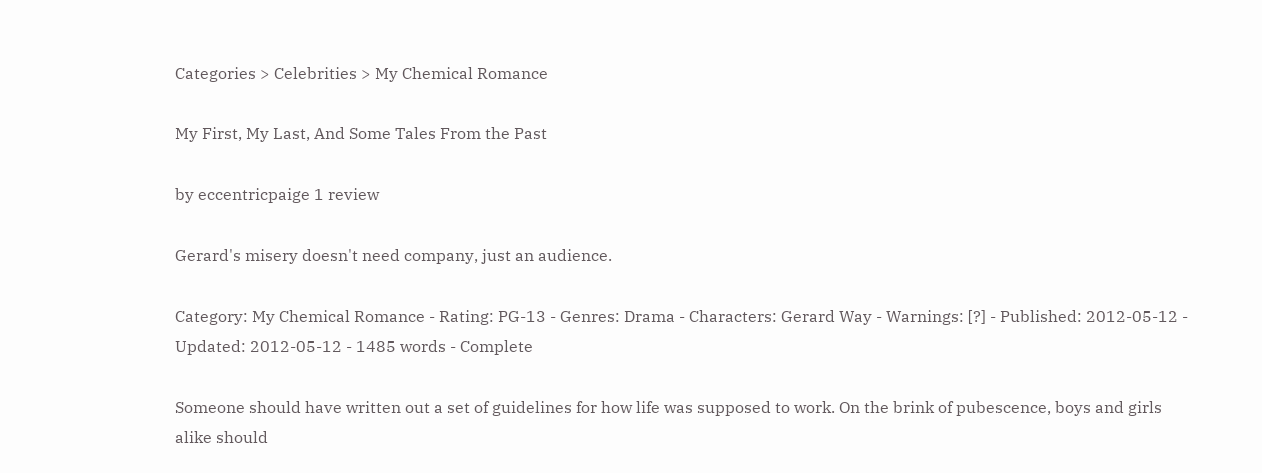Categories > Celebrities > My Chemical Romance

My First, My Last, And Some Tales From the Past

by eccentricpaige 1 review

Gerard's misery doesn't need company, just an audience.

Category: My Chemical Romance - Rating: PG-13 - Genres: Drama - Characters: Gerard Way - Warnings: [?] - Published: 2012-05-12 - Updated: 2012-05-12 - 1485 words - Complete

Someone should have written out a set of guidelines for how life was supposed to work. On the brink of pubescence, boys and girls alike should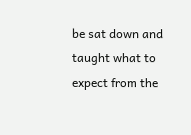be sat down and taught what to expect from the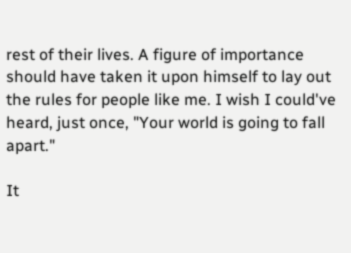rest of their lives. A figure of importance should have taken it upon himself to lay out the rules for people like me. I wish I could've heard, just once, "Your world is going to fall apart."

It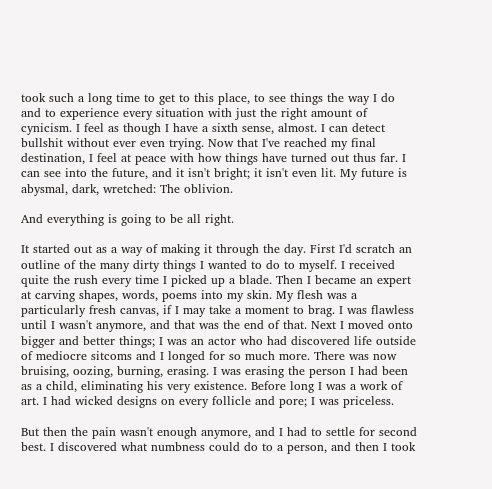took such a long time to get to this place, to see things the way I do and to experience every situation with just the right amount of cynicism. I feel as though I have a sixth sense, almost. I can detect bullshit without ever even trying. Now that I've reached my final destination, I feel at peace with how things have turned out thus far. I can see into the future, and it isn't bright; it isn't even lit. My future is abysmal, dark, wretched: The oblivion.

And everything is going to be all right.

It started out as a way of making it through the day. First I'd scratch an outline of the many dirty things I wanted to do to myself. I received quite the rush every time I picked up a blade. Then I became an expert at carving shapes, words, poems into my skin. My flesh was a particularly fresh canvas, if I may take a moment to brag. I was flawless until I wasn't anymore, and that was the end of that. Next I moved onto bigger and better things; I was an actor who had discovered life outside of mediocre sitcoms and I longed for so much more. There was now bruising, oozing, burning, erasing. I was erasing the person I had been as a child, eliminating his very existence. Before long I was a work of art. I had wicked designs on every follicle and pore; I was priceless.

But then the pain wasn't enough anymore, and I had to settle for second best. I discovered what numbness could do to a person, and then I took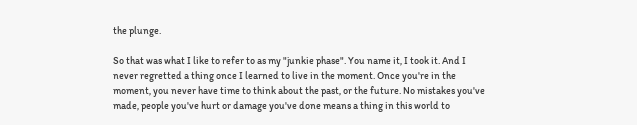the plunge.

So that was what I like to refer to as my "junkie phase". You name it, I took it. And I never regretted a thing once I learned to live in the moment. Once you're in the moment, you never have time to think about the past, or the future. No mistakes you've made, people you've hurt or damage you've done means a thing in this world to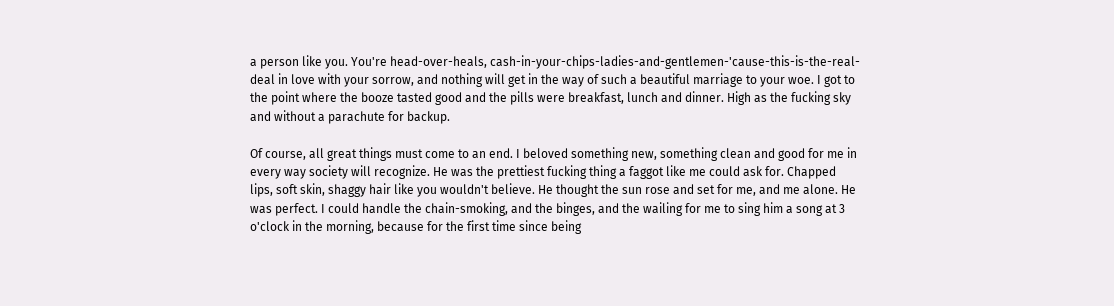a person like you. You're head-over-heals, cash-in-your-chips-ladies-and-gentlemen-'cause-this-is-the-real-deal in love with your sorrow, and nothing will get in the way of such a beautiful marriage to your woe. I got to the point where the booze tasted good and the pills were breakfast, lunch and dinner. High as the fucking sky and without a parachute for backup.

Of course, all great things must come to an end. I beloved something new, something clean and good for me in every way society will recognize. He was the prettiest fucking thing a faggot like me could ask for. Chapped lips, soft skin, shaggy hair like you wouldn't believe. He thought the sun rose and set for me, and me alone. He was perfect. I could handle the chain-smoking, and the binges, and the wailing for me to sing him a song at 3 o'clock in the morning, because for the first time since being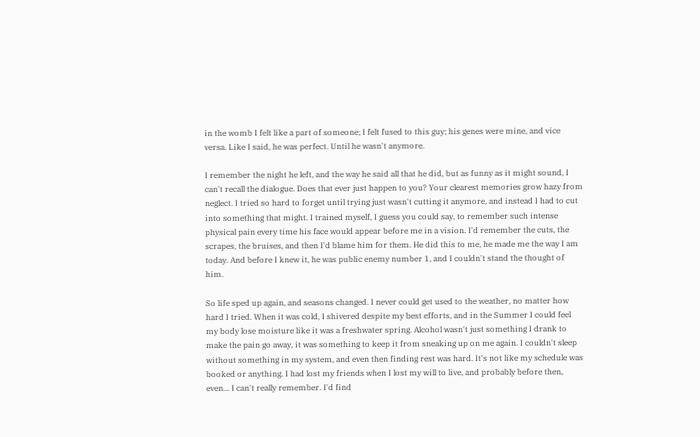in the womb I felt like a part of someone; I felt fused to this guy; his genes were mine, and vice versa. Like I said, he was perfect. Until he wasn't anymore.

I remember the night he left, and the way he said all that he did, but as funny as it might sound, I can't recall the dialogue. Does that ever just happen to you? Your clearest memories grow hazy from neglect. I tried so hard to forget until trying just wasn't cutting it anymore, and instead I had to cut into something that might. I trained myself, I guess you could say, to remember such intense physical pain every time his face would appear before me in a vision. I'd remember the cuts, the scrapes, the bruises, and then I'd blame him for them. He did this to me, he made me the way I am today. And before I knew it, he was public enemy number 1, and I couldn't stand the thought of him.

So life sped up again, and seasons changed. I never could get used to the weather, no matter how hard I tried. When it was cold, I shivered despite my best efforts, and in the Summer I could feel my body lose moisture like it was a freshwater spring. Alcohol wasn't just something I drank to make the pain go away, it was something to keep it from sneaking up on me again. I couldn't sleep without something in my system, and even then finding rest was hard. It's not like my schedule was booked or anything. I had lost my friends when I lost my will to live, and probably before then, even... I can't really remember. I'd find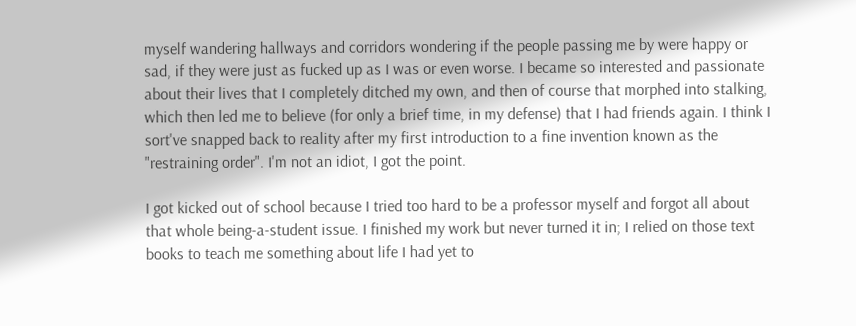myself wandering hallways and corridors wondering if the people passing me by were happy or sad, if they were just as fucked up as I was or even worse. I became so interested and passionate about their lives that I completely ditched my own, and then of course that morphed into stalking, which then led me to believe (for only a brief time, in my defense) that I had friends again. I think I sort've snapped back to reality after my first introduction to a fine invention known as the "restraining order". I'm not an idiot, I got the point.

I got kicked out of school because I tried too hard to be a professor myself and forgot all about that whole being-a-student issue. I finished my work but never turned it in; I relied on those text books to teach me something about life I had yet to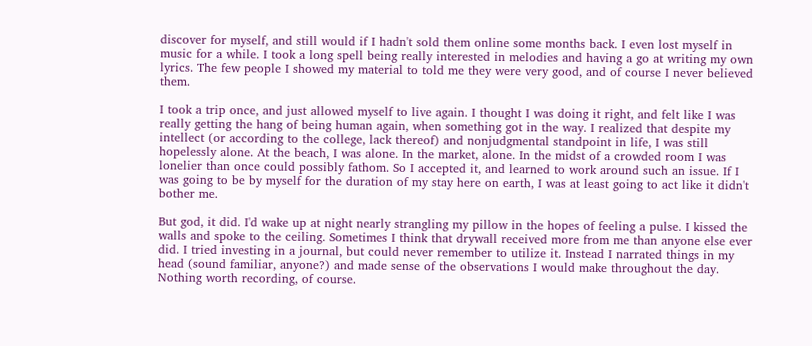discover for myself, and still would if I hadn't sold them online some months back. I even lost myself in music for a while. I took a long spell being really interested in melodies and having a go at writing my own lyrics. The few people I showed my material to told me they were very good, and of course I never believed them.

I took a trip once, and just allowed myself to live again. I thought I was doing it right, and felt like I was really getting the hang of being human again, when something got in the way. I realized that despite my intellect (or according to the college, lack thereof) and nonjudgmental standpoint in life, I was still hopelessly alone. At the beach, I was alone. In the market, alone. In the midst of a crowded room I was lonelier than once could possibly fathom. So I accepted it, and learned to work around such an issue. If I was going to be by myself for the duration of my stay here on earth, I was at least going to act like it didn't bother me.

But god, it did. I'd wake up at night nearly strangling my pillow in the hopes of feeling a pulse. I kissed the walls and spoke to the ceiling. Sometimes I think that drywall received more from me than anyone else ever did. I tried investing in a journal, but could never remember to utilize it. Instead I narrated things in my head (sound familiar, anyone?) and made sense of the observations I would make throughout the day. Nothing worth recording, of course.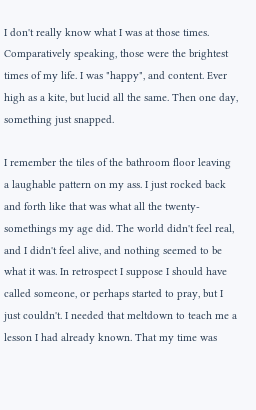I don't really know what I was at those times. Comparatively speaking, those were the brightest times of my life. I was "happy", and content. Ever high as a kite, but lucid all the same. Then one day, something just snapped.

I remember the tiles of the bathroom floor leaving a laughable pattern on my ass. I just rocked back and forth like that was what all the twenty-somethings my age did. The world didn't feel real, and I didn't feel alive, and nothing seemed to be what it was. In retrospect I suppose I should have called someone, or perhaps started to pray, but I just couldn't. I needed that meltdown to teach me a lesson I had already known. That my time was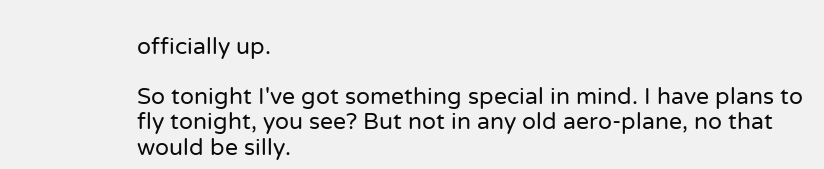officially up.

So tonight I've got something special in mind. I have plans to fly tonight, you see? But not in any old aero-plane, no that would be silly.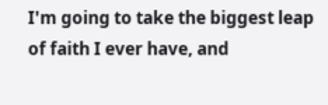I'm going to take the biggest leap of faith I ever have, and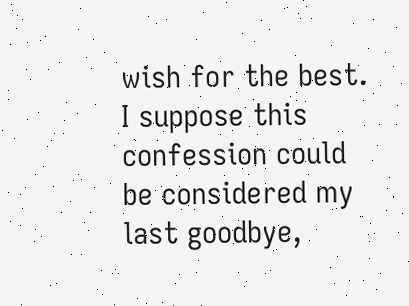wish for the best. I suppose this confession could be considered my last goodbye,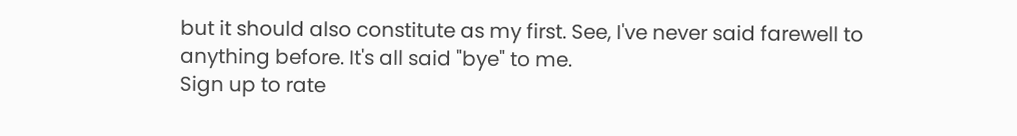but it should also constitute as my first. See, I've never said farewell to anything before. It's all said "bye" to me.
Sign up to rate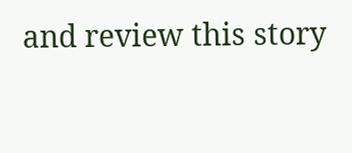and review this story